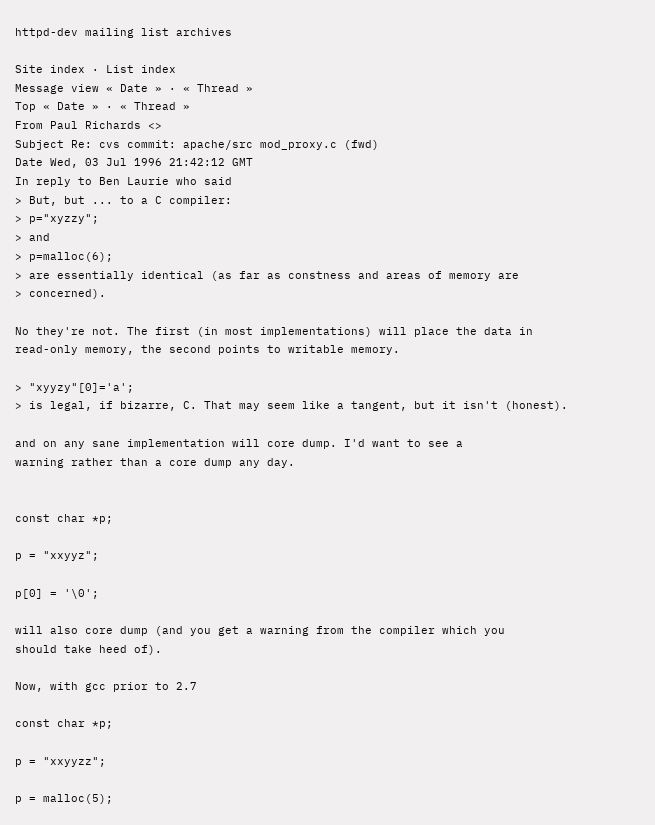httpd-dev mailing list archives

Site index · List index
Message view « Date » · « Thread »
Top « Date » · « Thread »
From Paul Richards <>
Subject Re: cvs commit: apache/src mod_proxy.c (fwd)
Date Wed, 03 Jul 1996 21:42:12 GMT
In reply to Ben Laurie who said
> But, but ... to a C compiler:
> p="xyzzy";
> and
> p=malloc(6);
> are essentially identical (as far as constness and areas of memory are
> concerned).

No they're not. The first (in most implementations) will place the data in
read-only memory, the second points to writable memory.

> "xyyzy"[0]='a';
> is legal, if bizarre, C. That may seem like a tangent, but it isn't (honest).

and on any sane implementation will core dump. I'd want to see a
warning rather than a core dump any day.


const char *p;

p = "xxyyz";

p[0] = '\0';

will also core dump (and you get a warning from the compiler which you
should take heed of).

Now, with gcc prior to 2.7

const char *p;

p = "xxyyzz";

p = malloc(5);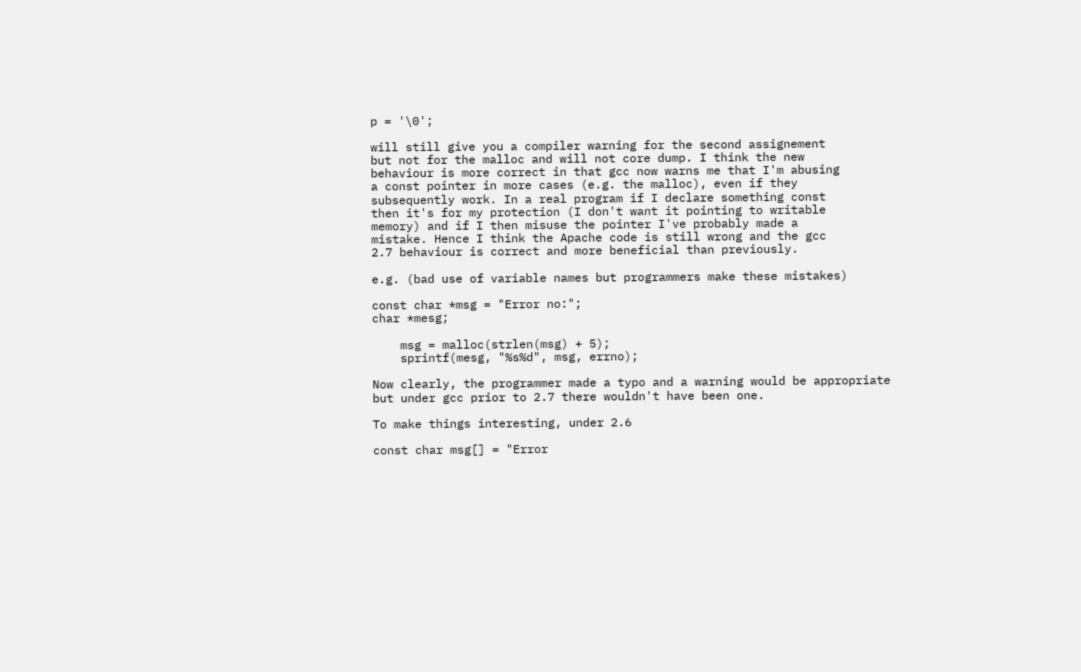p = '\0';

will still give you a compiler warning for the second assignement
but not for the malloc and will not core dump. I think the new
behaviour is more correct in that gcc now warns me that I'm abusing
a const pointer in more cases (e.g. the malloc), even if they
subsequently work. In a real program if I declare something const
then it's for my protection (I don't want it pointing to writable
memory) and if I then misuse the pointer I've probably made a
mistake. Hence I think the Apache code is still wrong and the gcc
2.7 behaviour is correct and more beneficial than previously.

e.g. (bad use of variable names but programmers make these mistakes)

const char *msg = "Error no:";
char *mesg;

    msg = malloc(strlen(msg) + 5);
    sprintf(mesg, "%s%d", msg, errno);

Now clearly, the programmer made a typo and a warning would be appropriate
but under gcc prior to 2.7 there wouldn't have been one.

To make things interesting, under 2.6

const char msg[] = "Error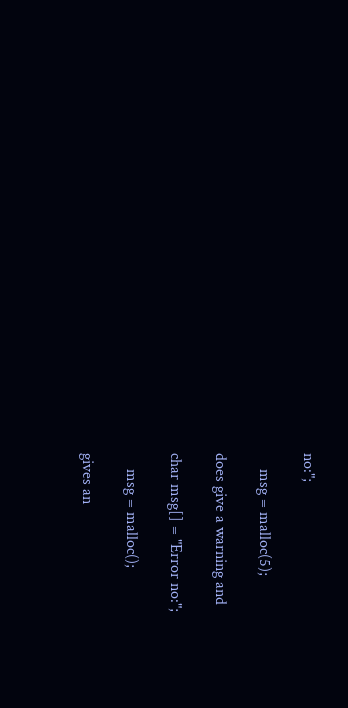no:";

    msg = malloc(5);

does give a warning and

char msg[] = "Error no:";

    msg = malloc();

gives an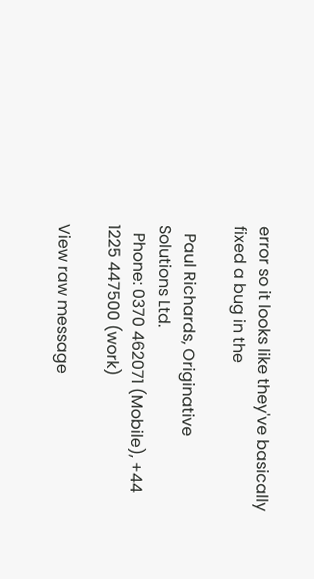error so it looks like they've basically fixed a bug in the

  Paul Richards, Originative Solutions Ltd.
  Phone: 0370 462071 (Mobile), +44 1225 447500 (work)

View raw message